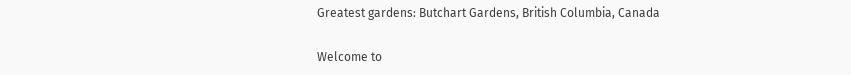Greatest gardens: Butchart Gardens, British Columbia, Canada

Welcome to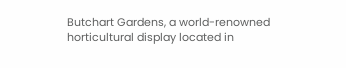Butchart Gardens, a world-renowned horticultural display located in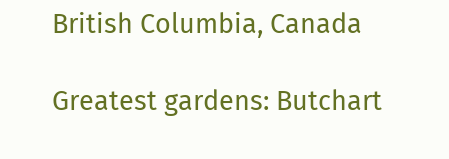British Columbia, Canada

Greatest gardens: Butchart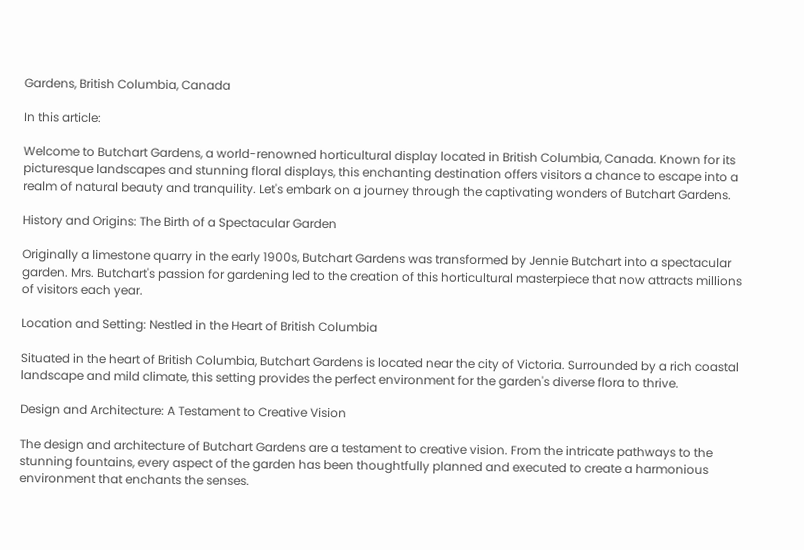Gardens, British Columbia, Canada

In this article:

Welcome to Butchart Gardens, a world-renowned horticultural display located in British Columbia, Canada. Known for its picturesque landscapes and stunning floral displays, this enchanting destination offers visitors a chance to escape into a realm of natural beauty and tranquility. Let's embark on a journey through the captivating wonders of Butchart Gardens.

History and Origins: The Birth of a Spectacular Garden

Originally a limestone quarry in the early 1900s, Butchart Gardens was transformed by Jennie Butchart into a spectacular garden. Mrs. Butchart's passion for gardening led to the creation of this horticultural masterpiece that now attracts millions of visitors each year.

Location and Setting: Nestled in the Heart of British Columbia

Situated in the heart of British Columbia, Butchart Gardens is located near the city of Victoria. Surrounded by a rich coastal landscape and mild climate, this setting provides the perfect environment for the garden's diverse flora to thrive.

Design and Architecture: A Testament to Creative Vision

The design and architecture of Butchart Gardens are a testament to creative vision. From the intricate pathways to the stunning fountains, every aspect of the garden has been thoughtfully planned and executed to create a harmonious environment that enchants the senses.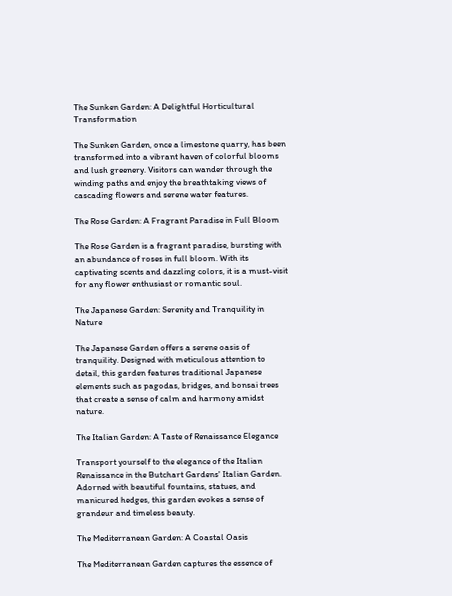The Sunken Garden: A Delightful Horticultural Transformation

The Sunken Garden, once a limestone quarry, has been transformed into a vibrant haven of colorful blooms and lush greenery. Visitors can wander through the winding paths and enjoy the breathtaking views of cascading flowers and serene water features.

The Rose Garden: A Fragrant Paradise in Full Bloom

The Rose Garden is a fragrant paradise, bursting with an abundance of roses in full bloom. With its captivating scents and dazzling colors, it is a must-visit for any flower enthusiast or romantic soul.

The Japanese Garden: Serenity and Tranquility in Nature

The Japanese Garden offers a serene oasis of tranquility. Designed with meticulous attention to detail, this garden features traditional Japanese elements such as pagodas, bridges, and bonsai trees that create a sense of calm and harmony amidst nature.

The Italian Garden: A Taste of Renaissance Elegance

Transport yourself to the elegance of the Italian Renaissance in the Butchart Gardens' Italian Garden. Adorned with beautiful fountains, statues, and manicured hedges, this garden evokes a sense of grandeur and timeless beauty.

The Mediterranean Garden: A Coastal Oasis

The Mediterranean Garden captures the essence of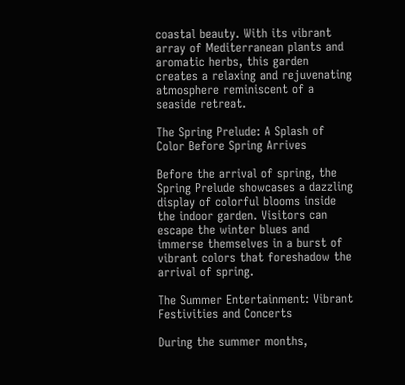coastal beauty. With its vibrant array of Mediterranean plants and aromatic herbs, this garden creates a relaxing and rejuvenating atmosphere reminiscent of a seaside retreat.

The Spring Prelude: A Splash of Color Before Spring Arrives

Before the arrival of spring, the Spring Prelude showcases a dazzling display of colorful blooms inside the indoor garden. Visitors can escape the winter blues and immerse themselves in a burst of vibrant colors that foreshadow the arrival of spring.

The Summer Entertainment: Vibrant Festivities and Concerts

During the summer months,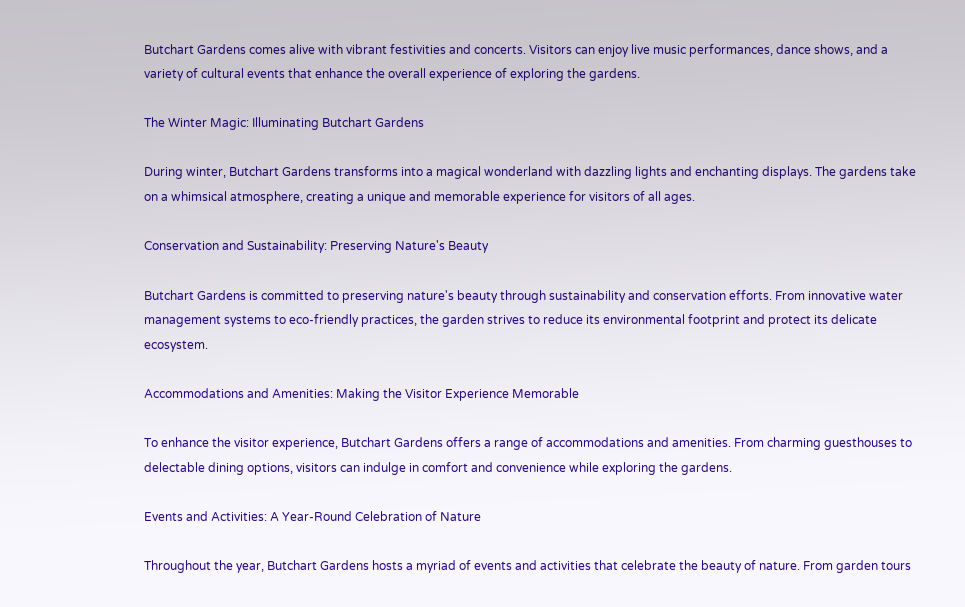Butchart Gardens comes alive with vibrant festivities and concerts. Visitors can enjoy live music performances, dance shows, and a variety of cultural events that enhance the overall experience of exploring the gardens.

The Winter Magic: Illuminating Butchart Gardens

During winter, Butchart Gardens transforms into a magical wonderland with dazzling lights and enchanting displays. The gardens take on a whimsical atmosphere, creating a unique and memorable experience for visitors of all ages.

Conservation and Sustainability: Preserving Nature's Beauty

Butchart Gardens is committed to preserving nature's beauty through sustainability and conservation efforts. From innovative water management systems to eco-friendly practices, the garden strives to reduce its environmental footprint and protect its delicate ecosystem.

Accommodations and Amenities: Making the Visitor Experience Memorable

To enhance the visitor experience, Butchart Gardens offers a range of accommodations and amenities. From charming guesthouses to delectable dining options, visitors can indulge in comfort and convenience while exploring the gardens.

Events and Activities: A Year-Round Celebration of Nature

Throughout the year, Butchart Gardens hosts a myriad of events and activities that celebrate the beauty of nature. From garden tours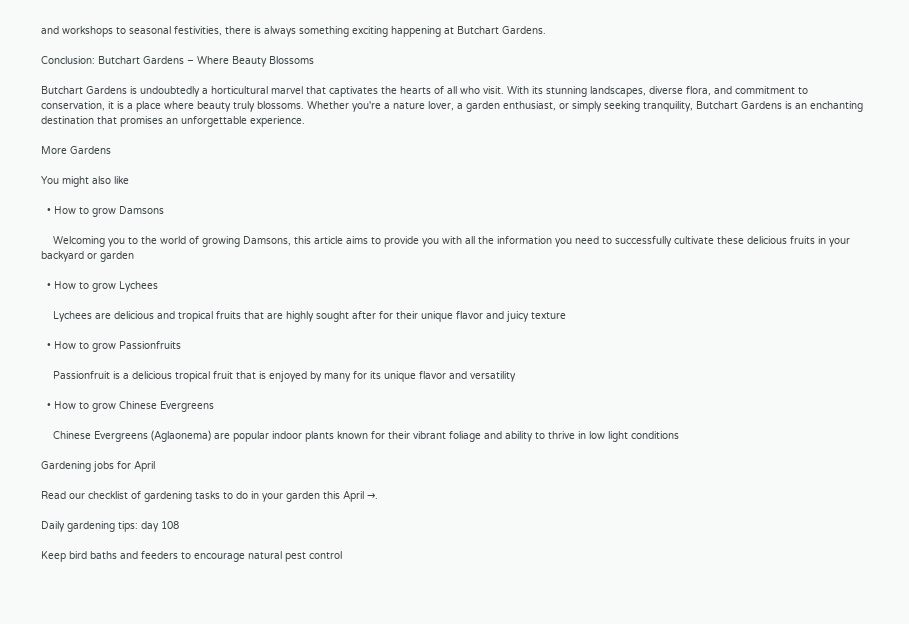and workshops to seasonal festivities, there is always something exciting happening at Butchart Gardens.

Conclusion: Butchart Gardens – Where Beauty Blossoms

Butchart Gardens is undoubtedly a horticultural marvel that captivates the hearts of all who visit. With its stunning landscapes, diverse flora, and commitment to conservation, it is a place where beauty truly blossoms. Whether you're a nature lover, a garden enthusiast, or simply seeking tranquility, Butchart Gardens is an enchanting destination that promises an unforgettable experience.

More Gardens

You might also like

  • How to grow Damsons

    Welcoming you to the world of growing Damsons, this article aims to provide you with all the information you need to successfully cultivate these delicious fruits in your backyard or garden

  • How to grow Lychees

    Lychees are delicious and tropical fruits that are highly sought after for their unique flavor and juicy texture

  • How to grow Passionfruits

    Passionfruit is a delicious tropical fruit that is enjoyed by many for its unique flavor and versatility

  • How to grow Chinese Evergreens

    Chinese Evergreens (Aglaonema) are popular indoor plants known for their vibrant foliage and ability to thrive in low light conditions

Gardening jobs for April

Read our checklist of gardening tasks to do in your garden this April →.

Daily gardening tips: day 108

Keep bird baths and feeders to encourage natural pest control